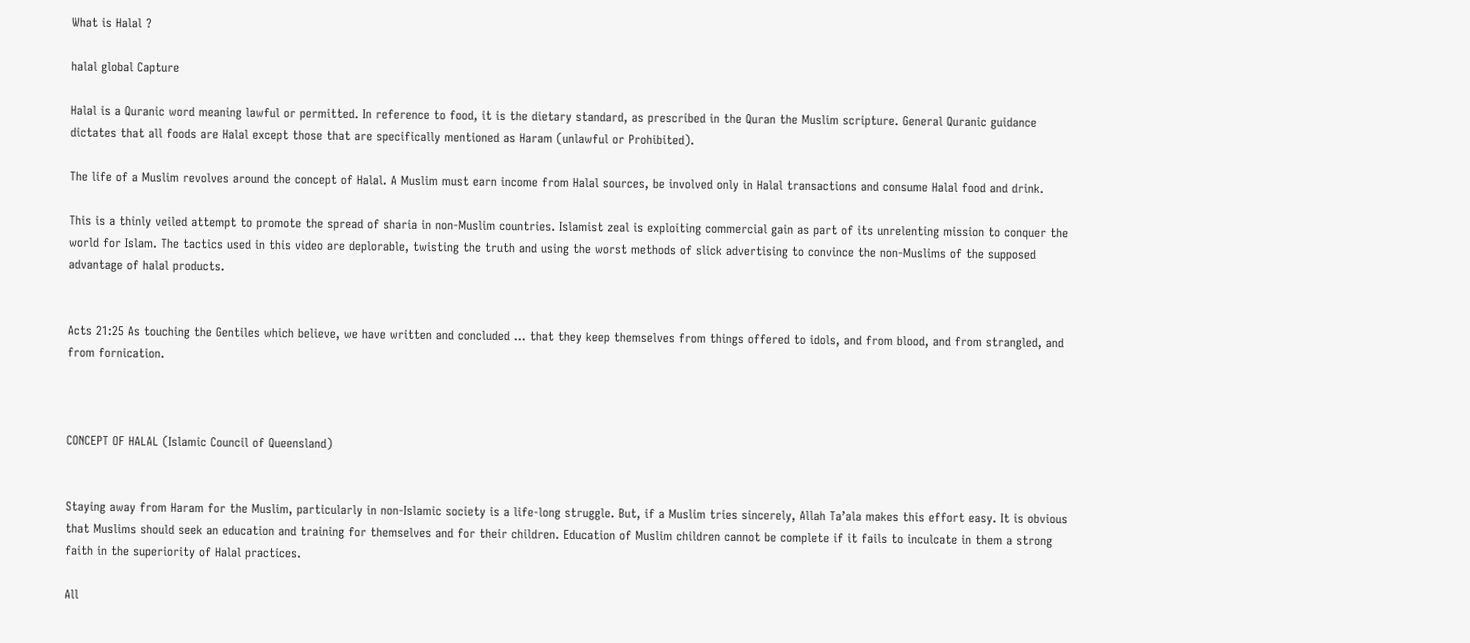What is Halal ?

halal global Capture

Halal is a Quranic word meaning lawful or permitted. In reference to food, it is the dietary standard, as prescribed in the Quran the Muslim scripture. General Quranic guidance dictates that all foods are Halal except those that are specifically mentioned as Haram (unlawful or Prohibited).

The life of a Muslim revolves around the concept of Halal. A Muslim must earn income from Halal sources, be involved only in Halal transactions and consume Halal food and drink.

This is a thinly veiled attempt to promote the spread of sharia in non-Muslim countries. Islamist zeal is exploiting commercial gain as part of its unrelenting mission to conquer the world for Islam. The tactics used in this video are deplorable, twisting the truth and using the worst methods of slick advertising to convince the non-Muslims of the supposed advantage of halal products.


Acts 21:25 As touching the Gentiles which believe, we have written and concluded … that they keep themselves from things offered to idols, and from blood, and from strangled, and from fornication.



CONCEPT OF HALAL (Islamic Council of Queensland)


Staying away from Haram for the Muslim, particularly in non-Islamic society is a life-long struggle. But, if a Muslim tries sincerely, Allah Ta’ala makes this effort easy. It is obvious that Muslims should seek an education and training for themselves and for their children. Education of Muslim children cannot be complete if it fails to inculcate in them a strong faith in the superiority of Halal practices.

All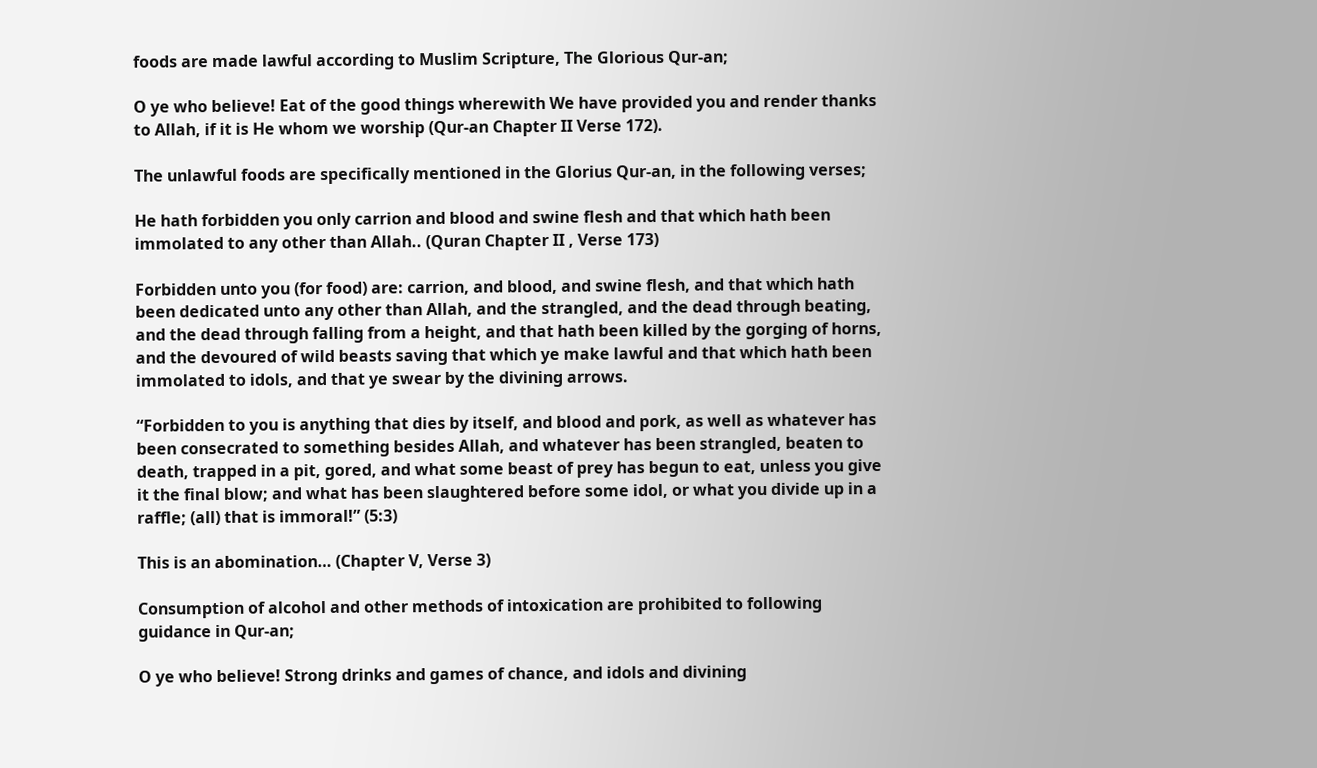foods are made lawful according to Muslim Scripture, The Glorious Qur-an;

O ye who believe! Eat of the good things wherewith We have provided you and render thanks to Allah, if it is He whom we worship (Qur-an Chapter II Verse 172).

The unlawful foods are specifically mentioned in the Glorius Qur-an, in the following verses;

He hath forbidden you only carrion and blood and swine flesh and that which hath been immolated to any other than Allah.. (Quran Chapter II , Verse 173)

Forbidden unto you (for food) are: carrion, and blood, and swine flesh, and that which hath been dedicated unto any other than Allah, and the strangled, and the dead through beating, and the dead through falling from a height, and that hath been killed by the gorging of horns, and the devoured of wild beasts saving that which ye make lawful and that which hath been immolated to idols, and that ye swear by the divining arrows.

“Forbidden to you is anything that dies by itself, and blood and pork, as well as whatever has been consecrated to something besides Allah, and whatever has been strangled, beaten to death, trapped in a pit, gored, and what some beast of prey has begun to eat, unless you give it the final blow; and what has been slaughtered before some idol, or what you divide up in a raffle; (all) that is immoral!” (5:3)

This is an abomination… (Chapter V, Verse 3)

Consumption of alcohol and other methods of intoxication are prohibited to following guidance in Qur-an;

O ye who believe! Strong drinks and games of chance, and idols and divining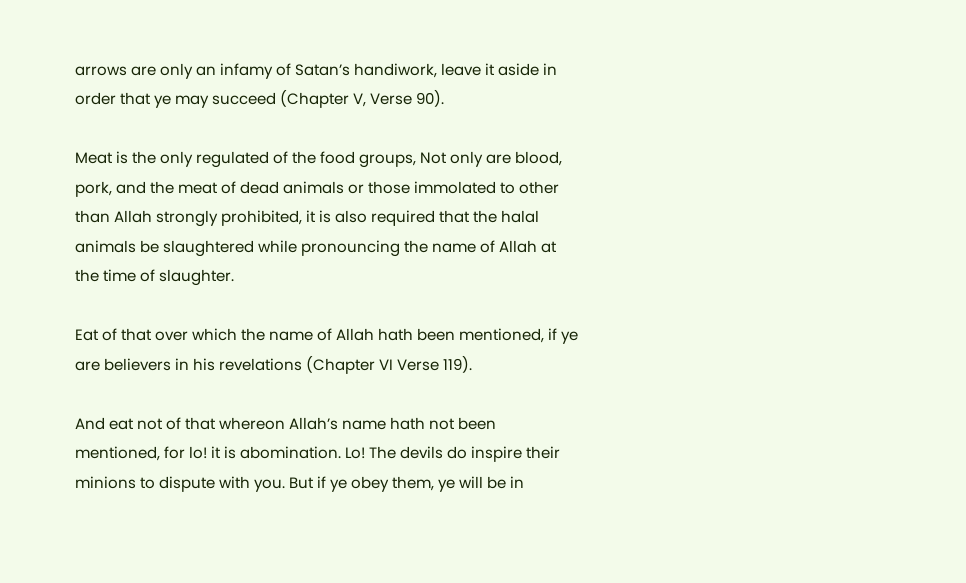arrows are only an infamy of Satan’s handiwork, leave it aside in order that ye may succeed (Chapter V, Verse 90).

Meat is the only regulated of the food groups, Not only are blood, pork, and the meat of dead animals or those immolated to other than Allah strongly prohibited, it is also required that the halal animals be slaughtered while pronouncing the name of Allah at the time of slaughter.

Eat of that over which the name of Allah hath been mentioned, if ye are believers in his revelations (Chapter VI Verse 119).

And eat not of that whereon Allah’s name hath not been mentioned, for lo! it is abomination. Lo! The devils do inspire their minions to dispute with you. But if ye obey them, ye will be in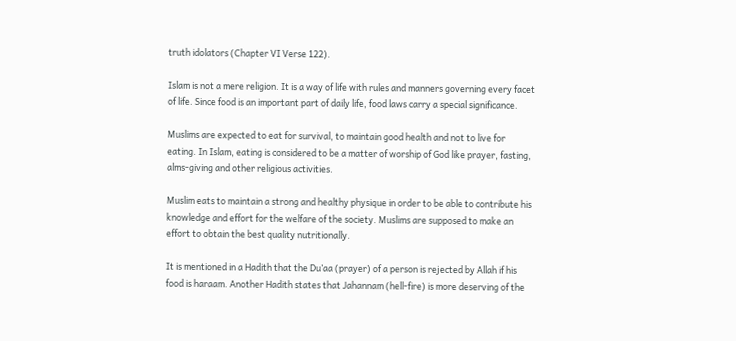truth idolators (Chapter VI Verse 122).

Islam is not a mere religion. It is a way of life with rules and manners governing every facet of life. Since food is an important part of daily life, food laws carry a special significance.

Muslims are expected to eat for survival, to maintain good health and not to live for eating. In Islam, eating is considered to be a matter of worship of God like prayer, fasting, alms-giving and other religious activities.

Muslim eats to maintain a strong and healthy physique in order to be able to contribute his knowledge and effort for the welfare of the society. Muslims are supposed to make an effort to obtain the best quality nutritionally.

It is mentioned in a Hadith that the Du’aa (prayer) of a person is rejected by Allah if his food is haraam. Another Hadith states that Jahannam (hell-fire) is more deserving of the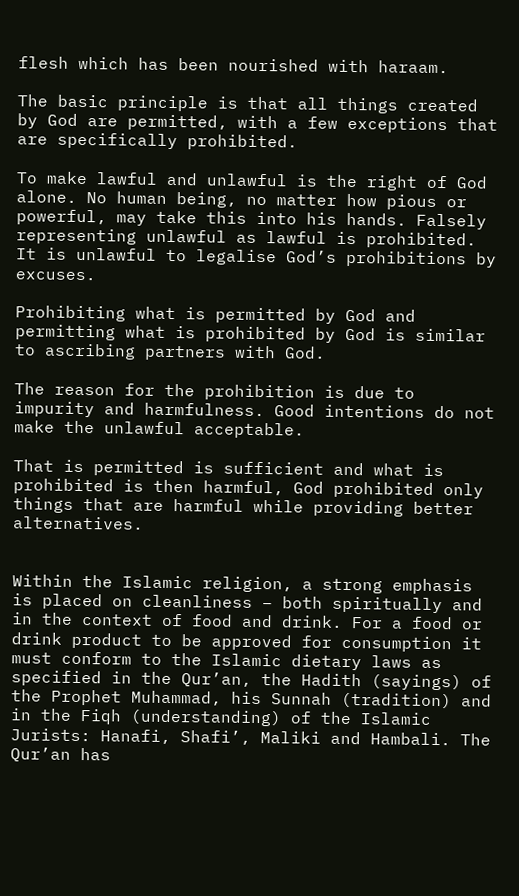flesh which has been nourished with haraam.

The basic principle is that all things created by God are permitted, with a few exceptions that are specifically prohibited.

To make lawful and unlawful is the right of God alone. No human being, no matter how pious or powerful, may take this into his hands. Falsely representing unlawful as lawful is prohibited. It is unlawful to legalise God’s prohibitions by excuses.

Prohibiting what is permitted by God and permitting what is prohibited by God is similar to ascribing partners with God.

The reason for the prohibition is due to impurity and harmfulness. Good intentions do not make the unlawful acceptable.

That is permitted is sufficient and what is prohibited is then harmful, God prohibited only things that are harmful while providing better alternatives.


Within the Islamic religion, a strong emphasis is placed on cleanliness – both spiritually and in the context of food and drink. For a food or drink product to be approved for consumption it must conform to the Islamic dietary laws as specified in the Qur’an, the Hadith (sayings) of the Prophet Muhammad, his Sunnah (tradition) and in the Fiqh (understanding) of the Islamic Jurists: Hanafi, Shafi’, Maliki and Hambali. The Qur’an has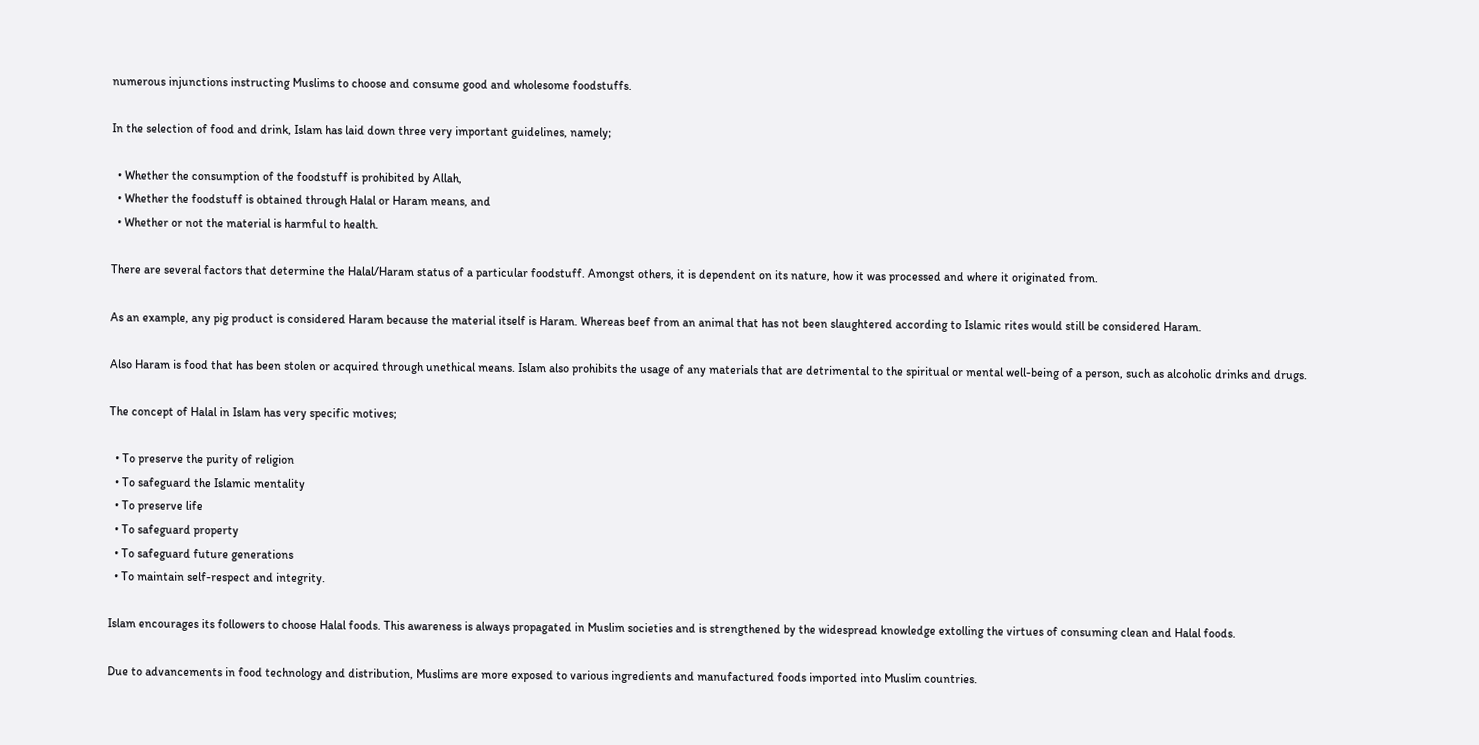numerous injunctions instructing Muslims to choose and consume good and wholesome foodstuffs.

In the selection of food and drink, Islam has laid down three very important guidelines, namely;

  • Whether the consumption of the foodstuff is prohibited by Allah,
  • Whether the foodstuff is obtained through Halal or Haram means, and
  • Whether or not the material is harmful to health.

There are several factors that determine the Halal/Haram status of a particular foodstuff. Amongst others, it is dependent on its nature, how it was processed and where it originated from.

As an example, any pig product is considered Haram because the material itself is Haram. Whereas beef from an animal that has not been slaughtered according to Islamic rites would still be considered Haram.

Also Haram is food that has been stolen or acquired through unethical means. Islam also prohibits the usage of any materials that are detrimental to the spiritual or mental well-being of a person, such as alcoholic drinks and drugs.

The concept of Halal in Islam has very specific motives;

  • To preserve the purity of religion
  • To safeguard the Islamic mentality
  • To preserve life
  • To safeguard property
  • To safeguard future generations
  • To maintain self-respect and integrity.

Islam encourages its followers to choose Halal foods. This awareness is always propagated in Muslim societies and is strengthened by the widespread knowledge extolling the virtues of consuming clean and Halal foods.

Due to advancements in food technology and distribution, Muslims are more exposed to various ingredients and manufactured foods imported into Muslim countries.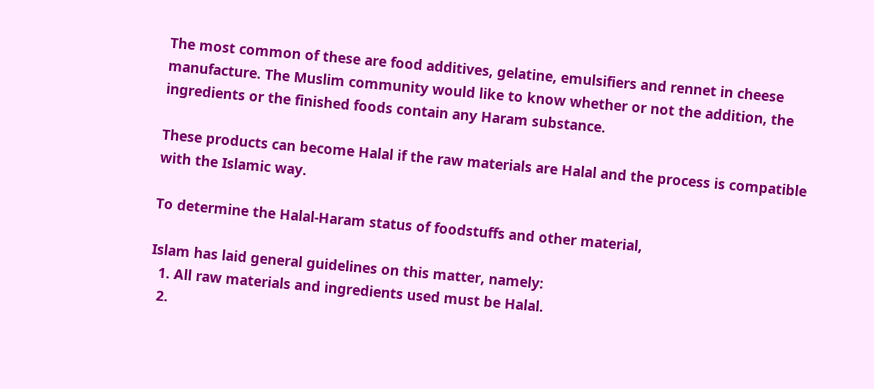The most common of these are food additives, gelatine, emulsifiers and rennet in cheese manufacture. The Muslim community would like to know whether or not the addition, the ingredients or the finished foods contain any Haram substance.

These products can become Halal if the raw materials are Halal and the process is compatible with the Islamic way.

To determine the Halal-Haram status of foodstuffs and other material,

Islam has laid general guidelines on this matter, namely:
  1. All raw materials and ingredients used must be Halal.
  2.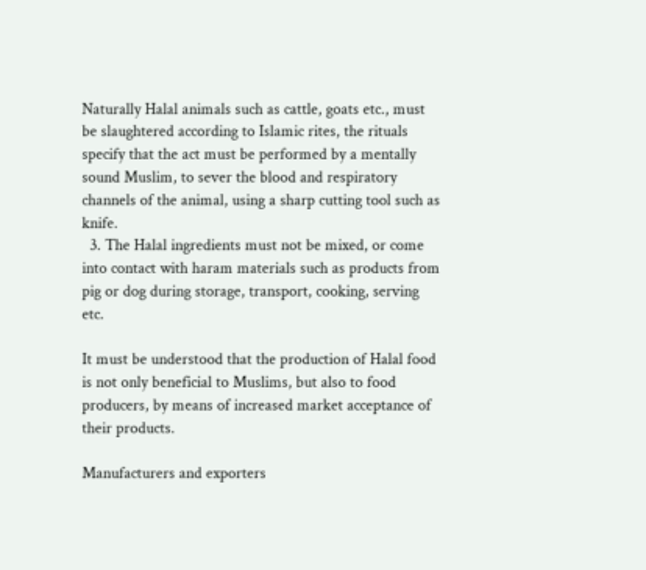Naturally Halal animals such as cattle, goats etc., must be slaughtered according to Islamic rites, the rituals specify that the act must be performed by a mentally sound Muslim, to sever the blood and respiratory channels of the animal, using a sharp cutting tool such as knife.
  3. The Halal ingredients must not be mixed, or come into contact with haram materials such as products from pig or dog during storage, transport, cooking, serving etc.

It must be understood that the production of Halal food is not only beneficial to Muslims, but also to food producers, by means of increased market acceptance of their products.

Manufacturers and exporters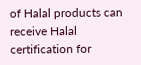of Halal products can receive Halal certification for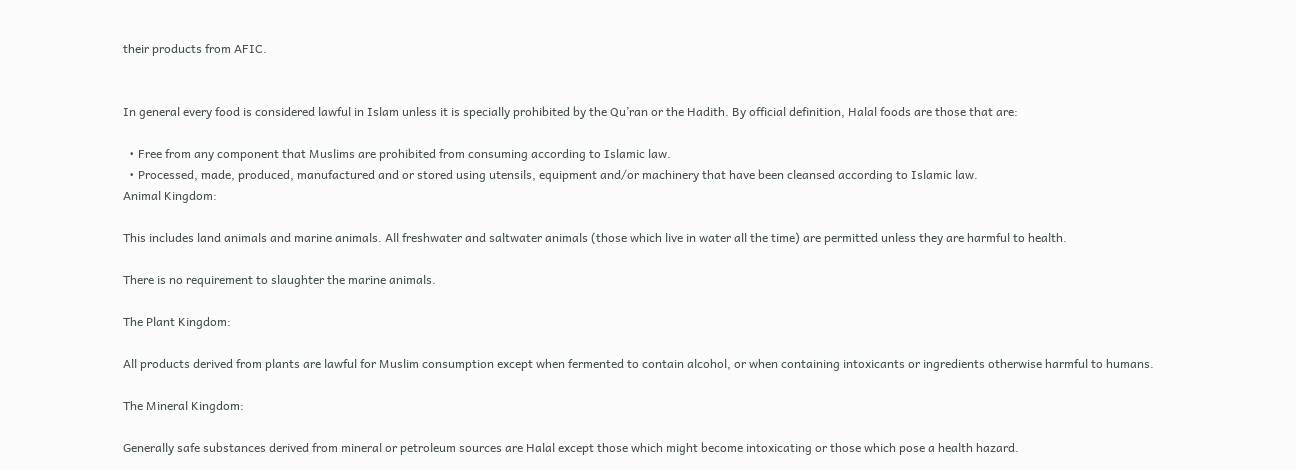their products from AFIC.


In general every food is considered lawful in Islam unless it is specially prohibited by the Qu’ran or the Hadith. By official definition, Halal foods are those that are:

  • Free from any component that Muslims are prohibited from consuming according to Islamic law.
  • Processed, made, produced, manufactured and or stored using utensils, equipment and/or machinery that have been cleansed according to Islamic law.
Animal Kingdom:

This includes land animals and marine animals. All freshwater and saltwater animals (those which live in water all the time) are permitted unless they are harmful to health.

There is no requirement to slaughter the marine animals.

The Plant Kingdom:

All products derived from plants are lawful for Muslim consumption except when fermented to contain alcohol, or when containing intoxicants or ingredients otherwise harmful to humans.

The Mineral Kingdom:

Generally safe substances derived from mineral or petroleum sources are Halal except those which might become intoxicating or those which pose a health hazard.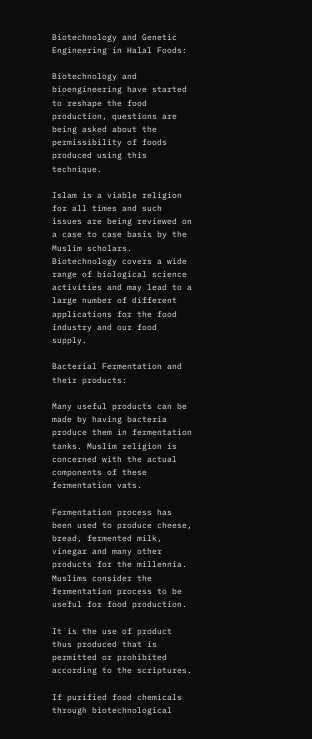Biotechnology and Genetic Engineering in Halal Foods:

Biotechnology and bioengineering have started to reshape the food production, questions are being asked about the permissibility of foods produced using this technique.

Islam is a viable religion for all times and such issues are being reviewed on a case to case basis by the Muslim scholars. Biotechnology covers a wide range of biological science activities and may lead to a large number of different applications for the food industry and our food supply.

Bacterial Fermentation and their products:

Many useful products can be made by having bacteria produce them in fermentation tanks. Muslim religion is concerned with the actual components of these fermentation vats.

Fermentation process has been used to produce cheese, bread, fermented milk, vinegar and many other products for the millennia. Muslims consider the fermentation process to be useful for food production.

It is the use of product thus produced that is permitted or prohibited according to the scriptures.

If purified food chemicals through biotechnological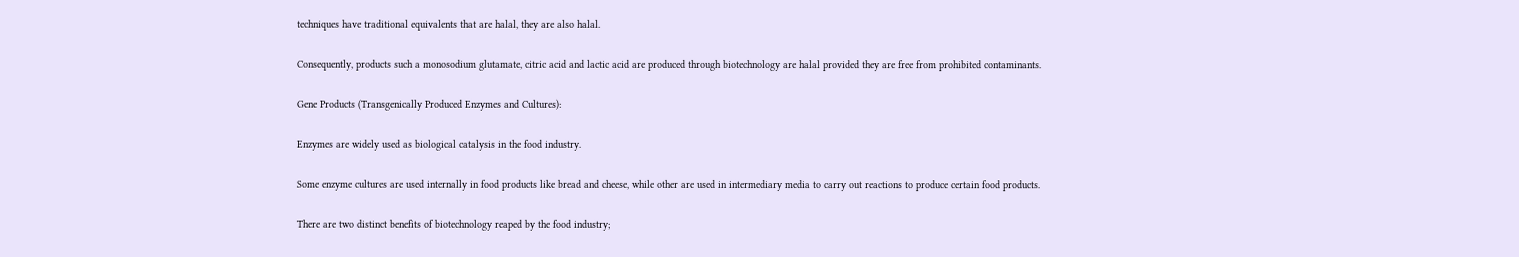techniques have traditional equivalents that are halal, they are also halal.

Consequently, products such a monosodium glutamate, citric acid and lactic acid are produced through biotechnology are halal provided they are free from prohibited contaminants.

Gene Products (Transgenically Produced Enzymes and Cultures):

Enzymes are widely used as biological catalysis in the food industry.

Some enzyme cultures are used internally in food products like bread and cheese, while other are used in intermediary media to carry out reactions to produce certain food products.

There are two distinct benefits of biotechnology reaped by the food industry;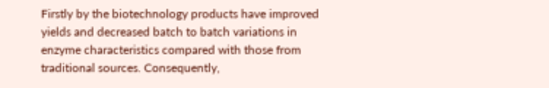Firstly by the biotechnology products have improved yields and decreased batch to batch variations in enzyme characteristics compared with those from traditional sources. Consequently,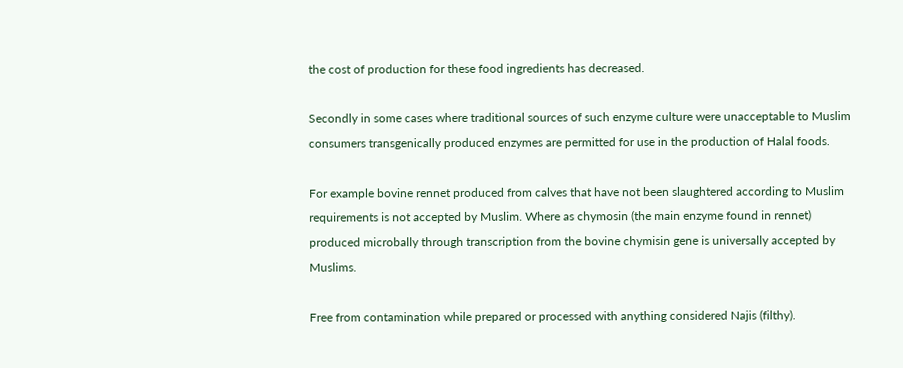the cost of production for these food ingredients has decreased.

Secondly in some cases where traditional sources of such enzyme culture were unacceptable to Muslim consumers transgenically produced enzymes are permitted for use in the production of Halal foods.

For example bovine rennet produced from calves that have not been slaughtered according to Muslim requirements is not accepted by Muslim. Where as chymosin (the main enzyme found in rennet) produced microbally through transcription from the bovine chymisin gene is universally accepted by Muslims.

Free from contamination while prepared or processed with anything considered Najis (filthy).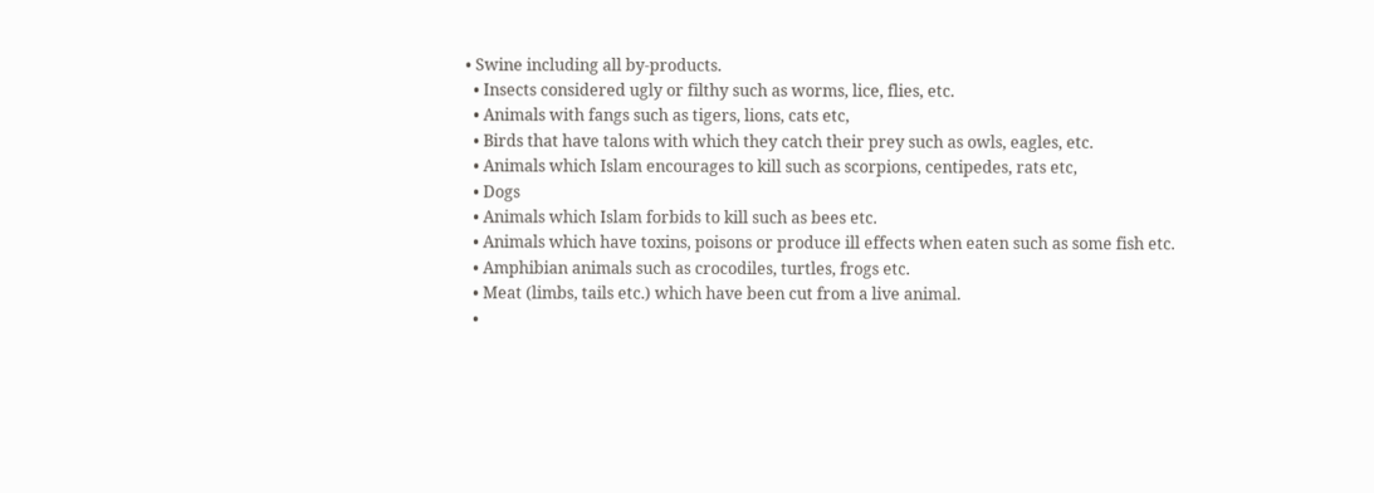• Swine including all by-products.
  • Insects considered ugly or filthy such as worms, lice, flies, etc.
  • Animals with fangs such as tigers, lions, cats etc,
  • Birds that have talons with which they catch their prey such as owls, eagles, etc.
  • Animals which Islam encourages to kill such as scorpions, centipedes, rats etc,
  • Dogs
  • Animals which Islam forbids to kill such as bees etc.
  • Animals which have toxins, poisons or produce ill effects when eaten such as some fish etc.
  • Amphibian animals such as crocodiles, turtles, frogs etc.
  • Meat (limbs, tails etc.) which have been cut from a live animal.
  •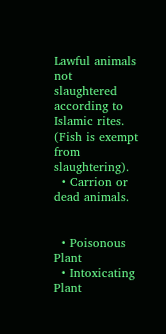Lawful animals not slaughtered according to Islamic rites. (Fish is exempt from slaughtering).
  • Carrion or dead animals.


  • Poisonous Plant
  • Intoxicating Plant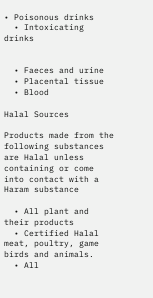• Poisonous drinks
  • Intoxicating drinks


  • Faeces and urine
  • Placental tissue
  • Blood

Halal Sources

Products made from the following substances are Halal unless containing or come into contact with a Haram substance

  • All plant and their products
  • Certified Halal meat, poultry, game birds and animals.
  • All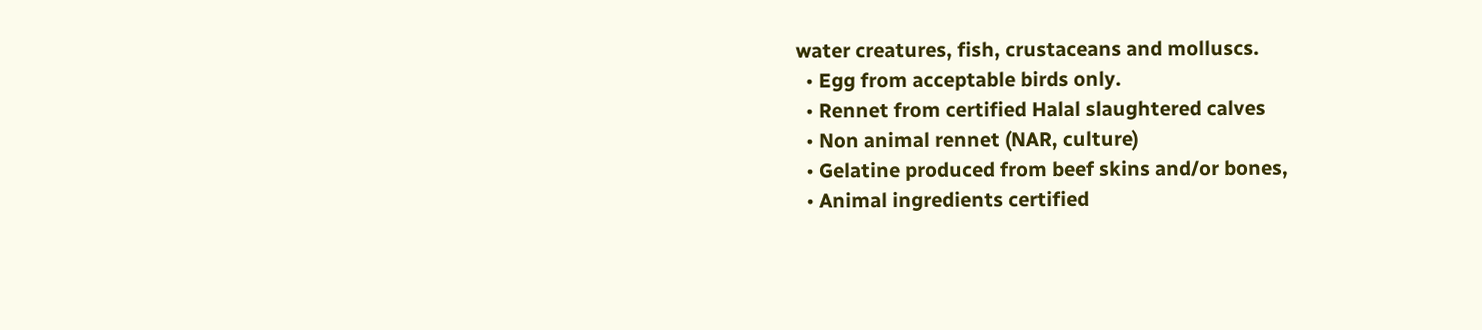water creatures, fish, crustaceans and molluscs.
  • Egg from acceptable birds only.
  • Rennet from certified Halal slaughtered calves
  • Non animal rennet (NAR, culture)
  • Gelatine produced from beef skins and/or bones,
  • Animal ingredients certified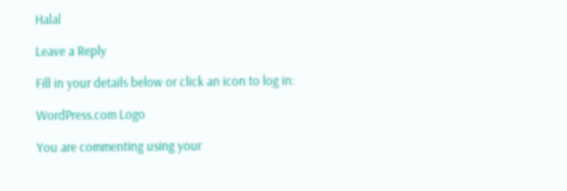Halal

Leave a Reply

Fill in your details below or click an icon to log in:

WordPress.com Logo

You are commenting using your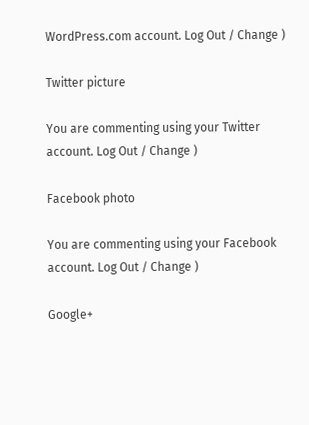WordPress.com account. Log Out / Change )

Twitter picture

You are commenting using your Twitter account. Log Out / Change )

Facebook photo

You are commenting using your Facebook account. Log Out / Change )

Google+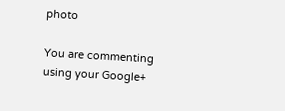photo

You are commenting using your Google+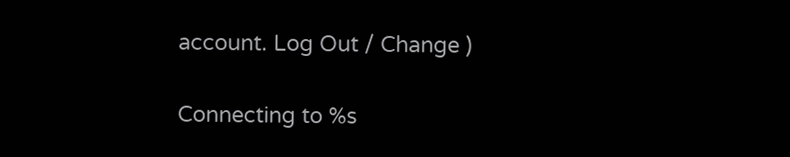account. Log Out / Change )

Connecting to %s